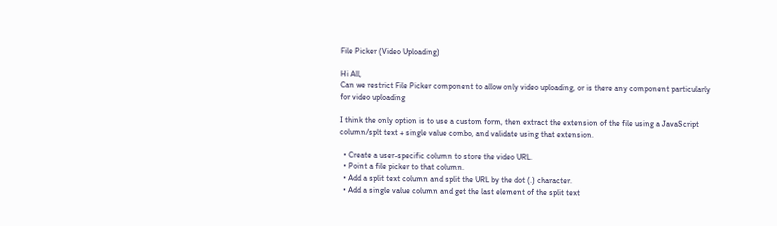File Picker (Video Uploading)

Hi All,
Can we restrict File Picker component to allow only video uploading, or is there any component particularly for video uploading

I think the only option is to use a custom form, then extract the extension of the file using a JavaScript column/splt text + single value combo, and validate using that extension.

  • Create a user-specific column to store the video URL.
  • Point a file picker to that column.
  • Add a split text column and split the URL by the dot (.) character.
  • Add a single value column and get the last element of the split text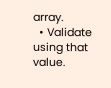array.
  • Validate using that value.